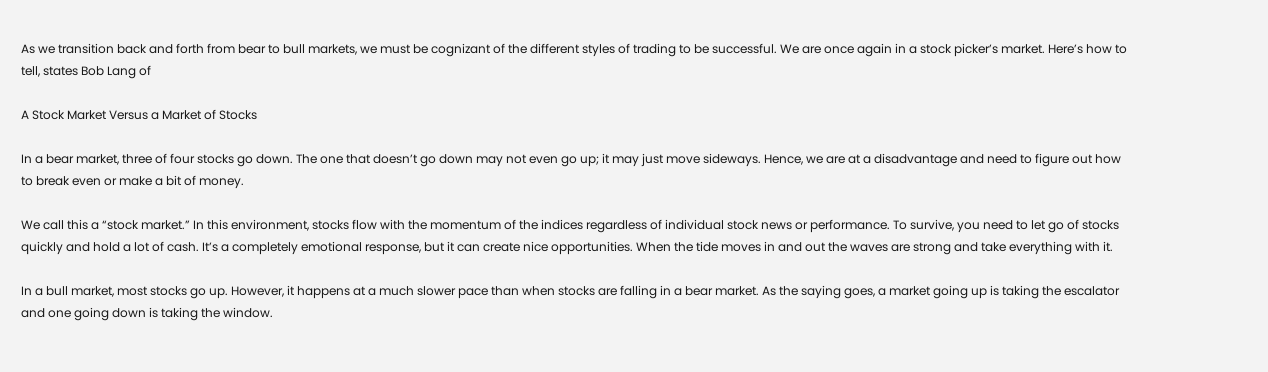As we transition back and forth from bear to bull markets, we must be cognizant of the different styles of trading to be successful. We are once again in a stock picker’s market. Here’s how to tell, states Bob Lang of

A Stock Market Versus a Market of Stocks

In a bear market, three of four stocks go down. The one that doesn’t go down may not even go up; it may just move sideways. Hence, we are at a disadvantage and need to figure out how to break even or make a bit of money.

We call this a “stock market.” In this environment, stocks flow with the momentum of the indices regardless of individual stock news or performance. To survive, you need to let go of stocks quickly and hold a lot of cash. It’s a completely emotional response, but it can create nice opportunities. When the tide moves in and out the waves are strong and take everything with it.

In a bull market, most stocks go up. However, it happens at a much slower pace than when stocks are falling in a bear market. As the saying goes, a market going up is taking the escalator and one going down is taking the window.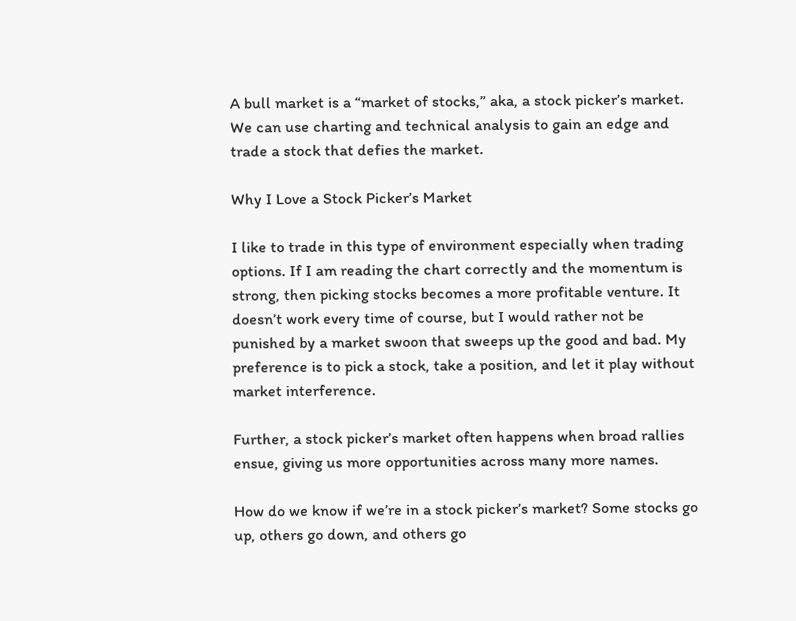A bull market is a “market of stocks,” aka, a stock picker’s market. We can use charting and technical analysis to gain an edge and trade a stock that defies the market.

Why I Love a Stock Picker’s Market

I like to trade in this type of environment especially when trading options. If I am reading the chart correctly and the momentum is strong, then picking stocks becomes a more profitable venture. It doesn’t work every time of course, but I would rather not be punished by a market swoon that sweeps up the good and bad. My preference is to pick a stock, take a position, and let it play without market interference.

Further, a stock picker’s market often happens when broad rallies ensue, giving us more opportunities across many more names.

How do we know if we’re in a stock picker’s market? Some stocks go up, others go down, and others go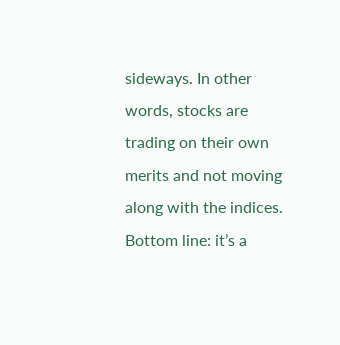sideways. In other words, stocks are trading on their own merits and not moving along with the indices. Bottom line: it’s a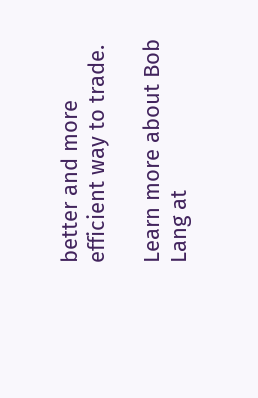better and more efficient way to trade.

Learn more about Bob Lang at